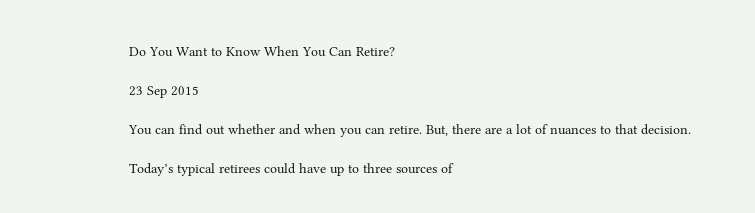Do You Want to Know When You Can Retire?

23 Sep 2015

You can find out whether and when you can retire. But, there are a lot of nuances to that decision.

Today’s typical retirees could have up to three sources of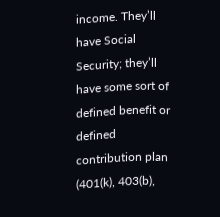income. They’ll have Social Security; they’ll have some sort of defined benefit or defined contribution plan (401(k), 403(b),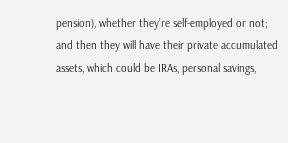pension), whether they’re self-employed or not; and then they will have their private accumulated assets, which could be IRAs, personal savings,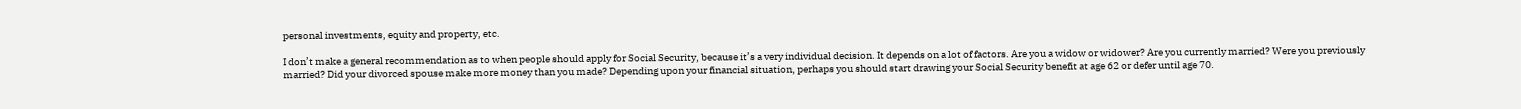personal investments, equity and property, etc.

I don’t make a general recommendation as to when people should apply for Social Security, because it’s a very individual decision. It depends on a lot of factors. Are you a widow or widower? Are you currently married? Were you previously married? Did your divorced spouse make more money than you made? Depending upon your financial situation, perhaps you should start drawing your Social Security benefit at age 62 or defer until age 70.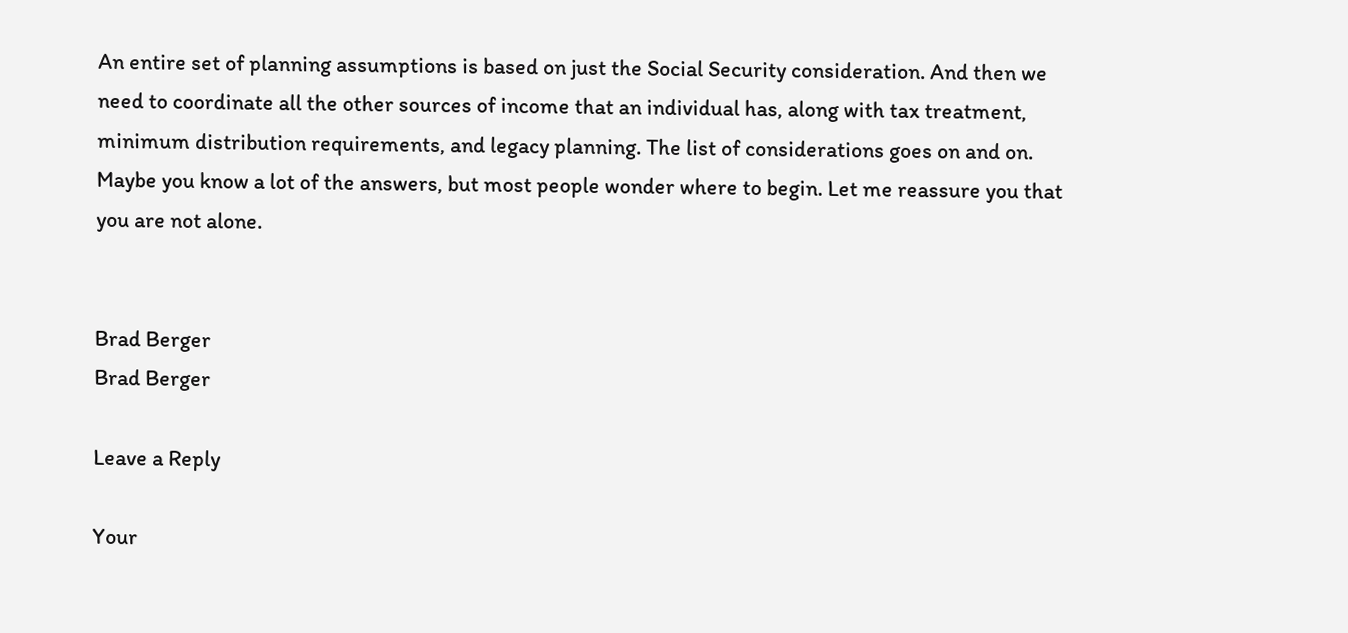An entire set of planning assumptions is based on just the Social Security consideration. And then we need to coordinate all the other sources of income that an individual has, along with tax treatment, minimum distribution requirements, and legacy planning. The list of considerations goes on and on. Maybe you know a lot of the answers, but most people wonder where to begin. Let me reassure you that you are not alone.


Brad Berger
Brad Berger

Leave a Reply

Your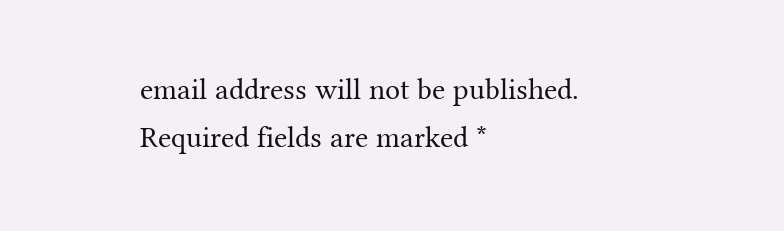email address will not be published. Required fields are marked *